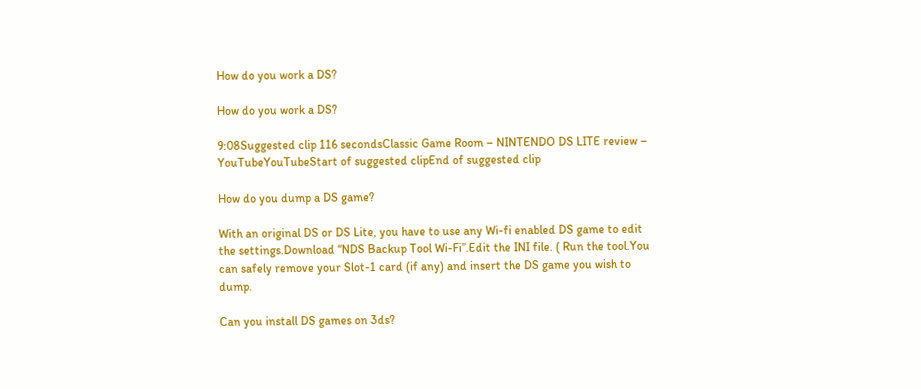How do you work a DS?

How do you work a DS?

9:08Suggested clip 116 secondsClassic Game Room – NINTENDO DS LITE review – YouTubeYouTubeStart of suggested clipEnd of suggested clip

How do you dump a DS game?

With an original DS or DS Lite, you have to use any Wi-fi enabled DS game to edit the settings.Download “NDS Backup Tool Wi-Fi”.Edit the INI file. ( Run the tool.You can safely remove your Slot-1 card (if any) and insert the DS game you wish to dump.

Can you install DS games on 3ds?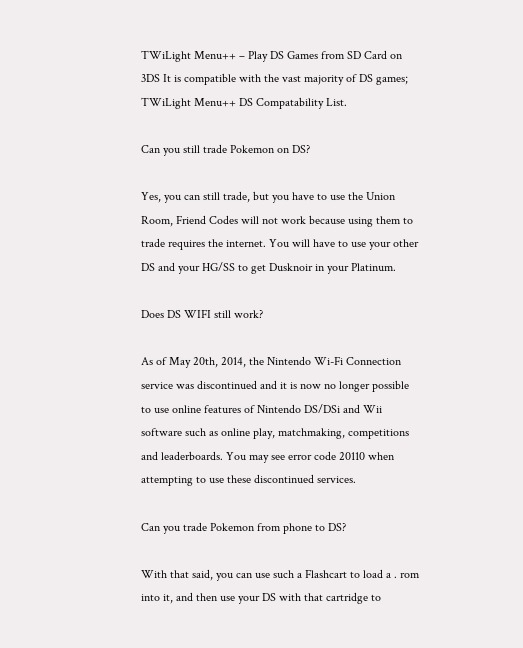TWiLight Menu++ – Play DS Games from SD Card on 3DS It is compatible with the vast majority of DS games; TWiLight Menu++ DS Compatability List.

Can you still trade Pokemon on DS?

Yes, you can still trade, but you have to use the Union Room, Friend Codes will not work because using them to trade requires the internet. You will have to use your other DS and your HG/SS to get Dusknoir in your Platinum.

Does DS WIFI still work?

As of May 20th, 2014, the Nintendo Wi-Fi Connection service was discontinued and it is now no longer possible to use online features of Nintendo DS/DSi and Wii software such as online play, matchmaking, competitions and leaderboards. You may see error code 20110 when attempting to use these discontinued services.

Can you trade Pokemon from phone to DS?

With that said, you can use such a Flashcart to load a . rom into it, and then use your DS with that cartridge to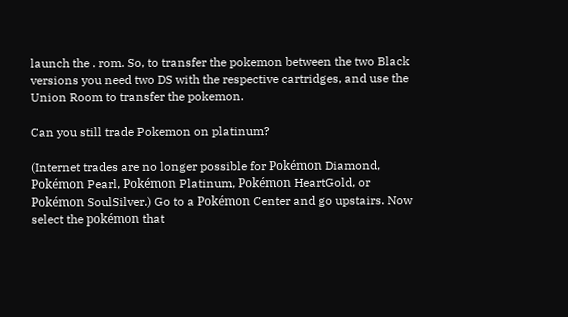launch the . rom. So, to transfer the pokemon between the two Black versions you need two DS with the respective cartridges, and use the Union Room to transfer the pokemon.

Can you still trade Pokemon on platinum?

(Internet trades are no longer possible for Pokémon Diamond, Pokémon Pearl, Pokémon Platinum, Pokémon HeartGold, or Pokémon SoulSilver.) Go to a Pokémon Center and go upstairs. Now select the pokémon that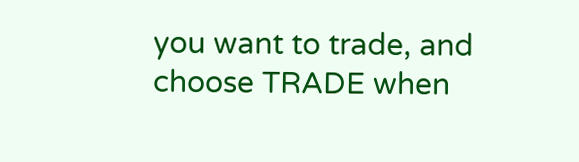you want to trade, and choose TRADE when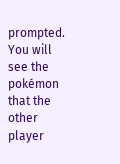prompted. You will see the pokémon that the other player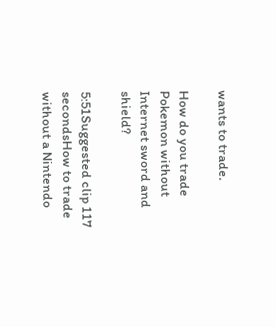wants to trade.

How do you trade Pokemon without Internet sword and shield?

5:51Suggested clip 117 secondsHow to trade without a Nintendo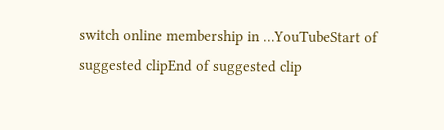switch online membership in …YouTubeStart of suggested clipEnd of suggested clip